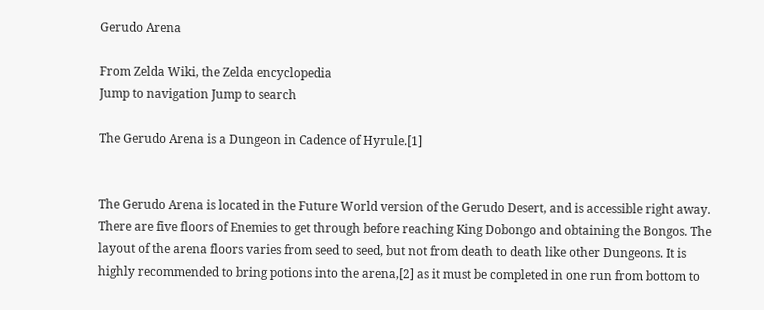Gerudo Arena

From Zelda Wiki, the Zelda encyclopedia
Jump to navigation Jump to search

The Gerudo Arena is a Dungeon in Cadence of Hyrule.[1]


The Gerudo Arena is located in the Future World version of the Gerudo Desert, and is accessible right away. There are five floors of Enemies to get through before reaching King Dobongo and obtaining the Bongos. The layout of the arena floors varies from seed to seed, but not from death to death like other Dungeons. It is highly recommended to bring potions into the arena,[2] as it must be completed in one run from bottom to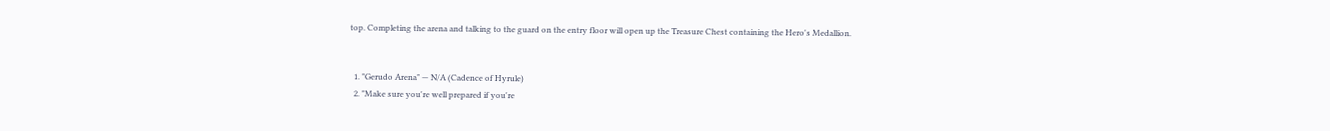top. Completing the arena and talking to the guard on the entry floor will open up the Treasure Chest containing the Hero's Medallion.


  1. "Gerudo Arena" — N/A (Cadence of Hyrule)
  2. "Make sure you're well prepared if you're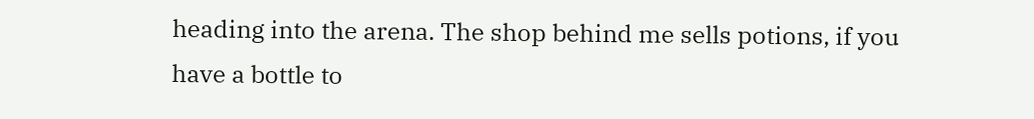heading into the arena. The shop behind me sells potions, if you have a bottle to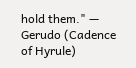hold them." — Gerudo (Cadence of Hyrule)